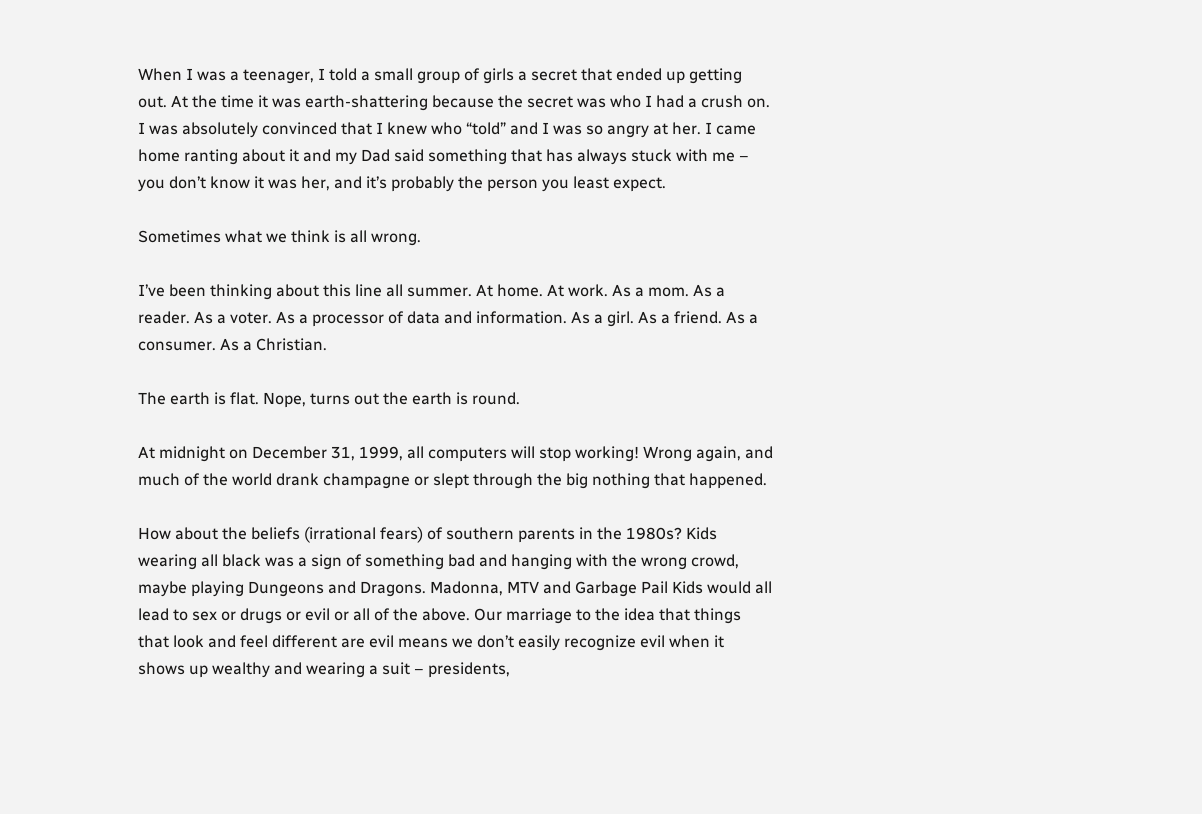When I was a teenager, I told a small group of girls a secret that ended up getting out. At the time it was earth-shattering because the secret was who I had a crush on. I was absolutely convinced that I knew who “told” and I was so angry at her. I came home ranting about it and my Dad said something that has always stuck with me – you don’t know it was her, and it’s probably the person you least expect.

Sometimes what we think is all wrong.

I’ve been thinking about this line all summer. At home. At work. As a mom. As a reader. As a voter. As a processor of data and information. As a girl. As a friend. As a consumer. As a Christian.

The earth is flat. Nope, turns out the earth is round.

At midnight on December 31, 1999, all computers will stop working! Wrong again, and much of the world drank champagne or slept through the big nothing that happened.

How about the beliefs (irrational fears) of southern parents in the 1980s? Kids wearing all black was a sign of something bad and hanging with the wrong crowd, maybe playing Dungeons and Dragons. Madonna, MTV and Garbage Pail Kids would all lead to sex or drugs or evil or all of the above. Our marriage to the idea that things that look and feel different are evil means we don’t easily recognize evil when it shows up wealthy and wearing a suit – presidents,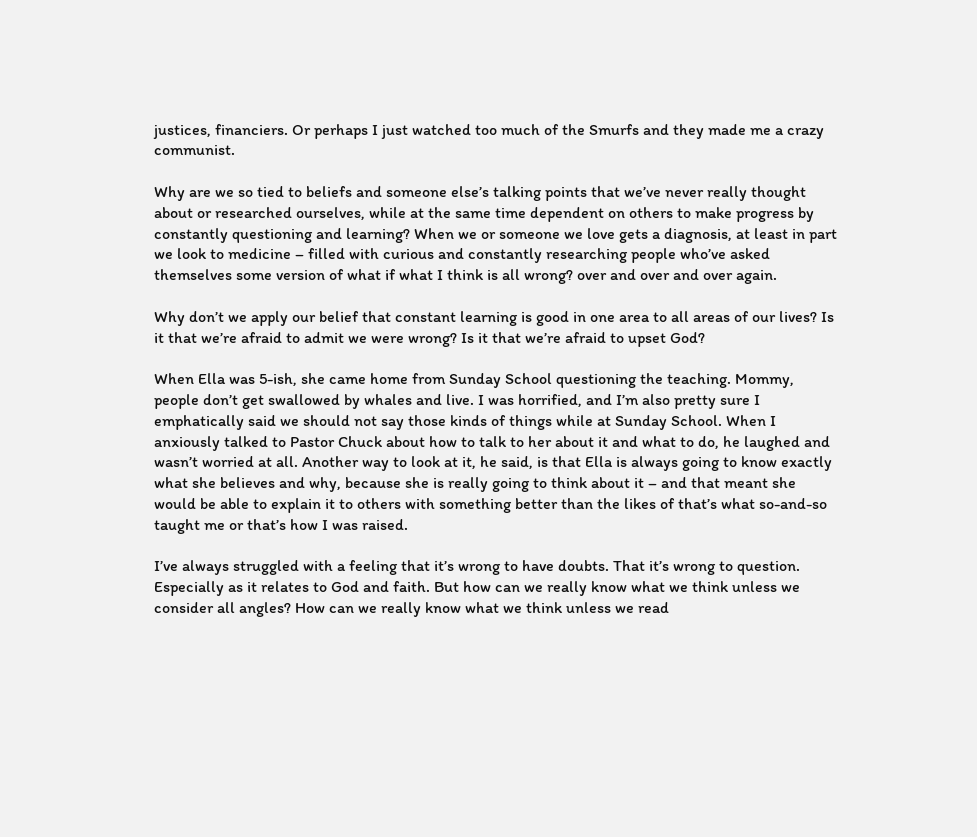justices, financiers. Or perhaps I just watched too much of the Smurfs and they made me a crazy communist.

Why are we so tied to beliefs and someone else’s talking points that we’ve never really thought about or researched ourselves, while at the same time dependent on others to make progress by constantly questioning and learning? When we or someone we love gets a diagnosis, at least in part we look to medicine – filled with curious and constantly researching people who’ve asked themselves some version of what if what I think is all wrong? over and over and over again.

Why don’t we apply our belief that constant learning is good in one area to all areas of our lives? Is it that we’re afraid to admit we were wrong? Is it that we’re afraid to upset God?

When Ella was 5-ish, she came home from Sunday School questioning the teaching. Mommy, people don’t get swallowed by whales and live. I was horrified, and I’m also pretty sure I emphatically said we should not say those kinds of things while at Sunday School. When I anxiously talked to Pastor Chuck about how to talk to her about it and what to do, he laughed and wasn’t worried at all. Another way to look at it, he said, is that Ella is always going to know exactly what she believes and why, because she is really going to think about it – and that meant she would be able to explain it to others with something better than the likes of that’s what so-and-so taught me or that’s how I was raised.

I’ve always struggled with a feeling that it’s wrong to have doubts. That it’s wrong to question. Especially as it relates to God and faith. But how can we really know what we think unless we consider all angles? How can we really know what we think unless we read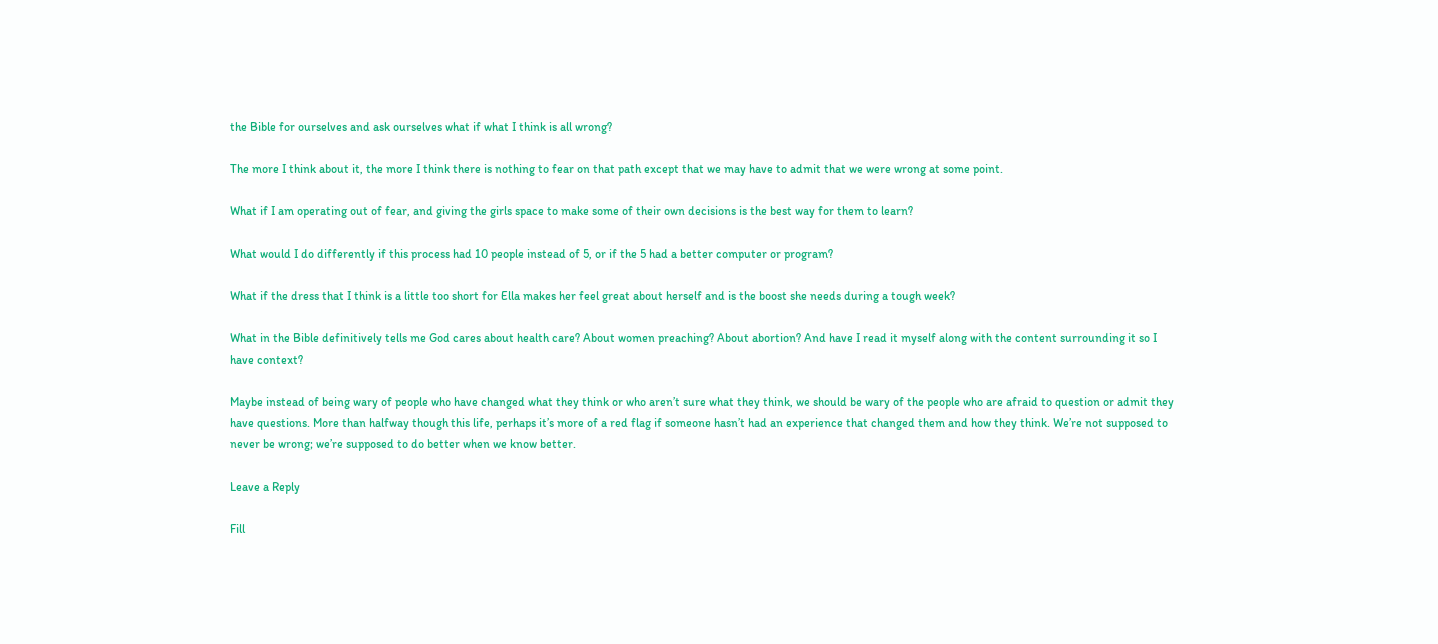the Bible for ourselves and ask ourselves what if what I think is all wrong?

The more I think about it, the more I think there is nothing to fear on that path except that we may have to admit that we were wrong at some point.

What if I am operating out of fear, and giving the girls space to make some of their own decisions is the best way for them to learn?

What would I do differently if this process had 10 people instead of 5, or if the 5 had a better computer or program?

What if the dress that I think is a little too short for Ella makes her feel great about herself and is the boost she needs during a tough week?

What in the Bible definitively tells me God cares about health care? About women preaching? About abortion? And have I read it myself along with the content surrounding it so I have context?

Maybe instead of being wary of people who have changed what they think or who aren’t sure what they think, we should be wary of the people who are afraid to question or admit they have questions. More than halfway though this life, perhaps it’s more of a red flag if someone hasn’t had an experience that changed them and how they think. We’re not supposed to never be wrong; we’re supposed to do better when we know better.

Leave a Reply

Fill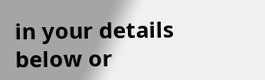in your details below or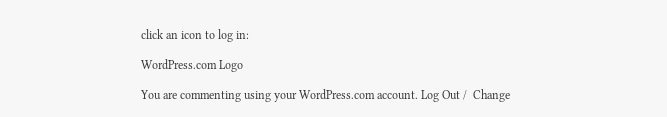click an icon to log in:

WordPress.com Logo

You are commenting using your WordPress.com account. Log Out /  Change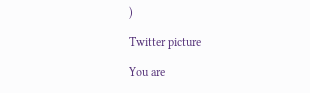)

Twitter picture

You are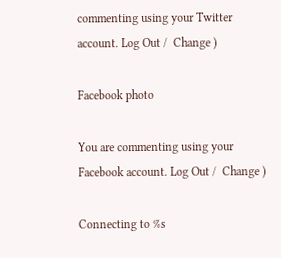commenting using your Twitter account. Log Out /  Change )

Facebook photo

You are commenting using your Facebook account. Log Out /  Change )

Connecting to %s